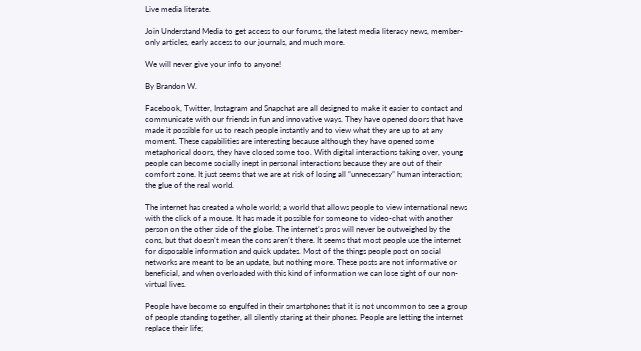Live media literate.

Join Understand Media to get access to our forums, the latest media literacy news, member-only articles, early access to our journals, and much more.

We will never give your info to anyone!

By Brandon W.

Facebook, Twitter, Instagram and Snapchat are all designed to make it easier to contact and communicate with our friends in fun and innovative ways. They have opened doors that have made it possible for us to reach people instantly and to view what they are up to at any moment. These capabilities are interesting because although they have opened some metaphorical doors, they have closed some too. With digital interactions taking over, young people can become socially inept in personal interactions because they are out of their comfort zone. It just seems that we are at risk of losing all “unnecessary” human interaction; the glue of the real world.

The internet has created a whole world; a world that allows people to view international news with the click of a mouse. It has made it possible for someone to video-chat with another person on the other side of the globe. The internet’s pros will never be outweighed by the cons, but that doesn’t mean the cons aren’t there. It seems that most people use the internet for disposable information and quick updates. Most of the things people post on social networks are meant to be an update, but nothing more. These posts are not informative or beneficial, and when overloaded with this kind of information we can lose sight of our non-virtual lives.

People have become so engulfed in their smartphones that it is not uncommon to see a group of people standing together, all silently staring at their phones. People are letting the internet replace their life;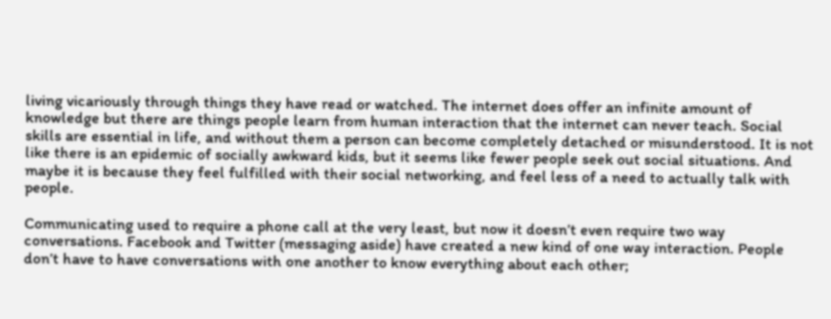living vicariously through things they have read or watched. The internet does offer an infinite amount of knowledge but there are things people learn from human interaction that the internet can never teach. Social skills are essential in life, and without them a person can become completely detached or misunderstood. It is not like there is an epidemic of socially awkward kids, but it seems like fewer people seek out social situations. And maybe it is because they feel fulfilled with their social networking, and feel less of a need to actually talk with people.

Communicating used to require a phone call at the very least, but now it doesn’t even require two way conversations. Facebook and Twitter (messaging aside) have created a new kind of one way interaction. People don’t have to have conversations with one another to know everything about each other;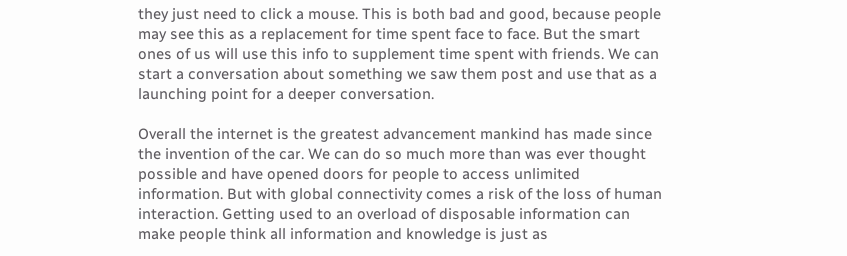they just need to click a mouse. This is both bad and good, because people may see this as a replacement for time spent face to face. But the smart ones of us will use this info to supplement time spent with friends. We can start a conversation about something we saw them post and use that as a launching point for a deeper conversation.

Overall the internet is the greatest advancement mankind has made since the invention of the car. We can do so much more than was ever thought possible and have opened doors for people to access unlimited information. But with global connectivity comes a risk of the loss of human interaction. Getting used to an overload of disposable information can make people think all information and knowledge is just as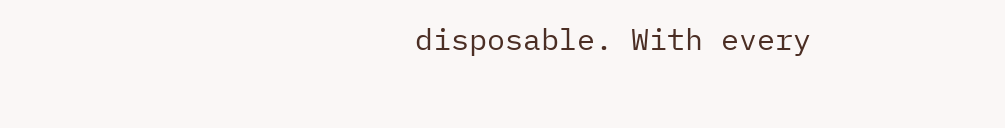disposable. With every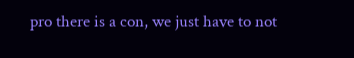pro there is a con, we just have to not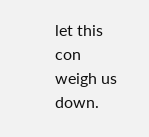let this con weigh us down.